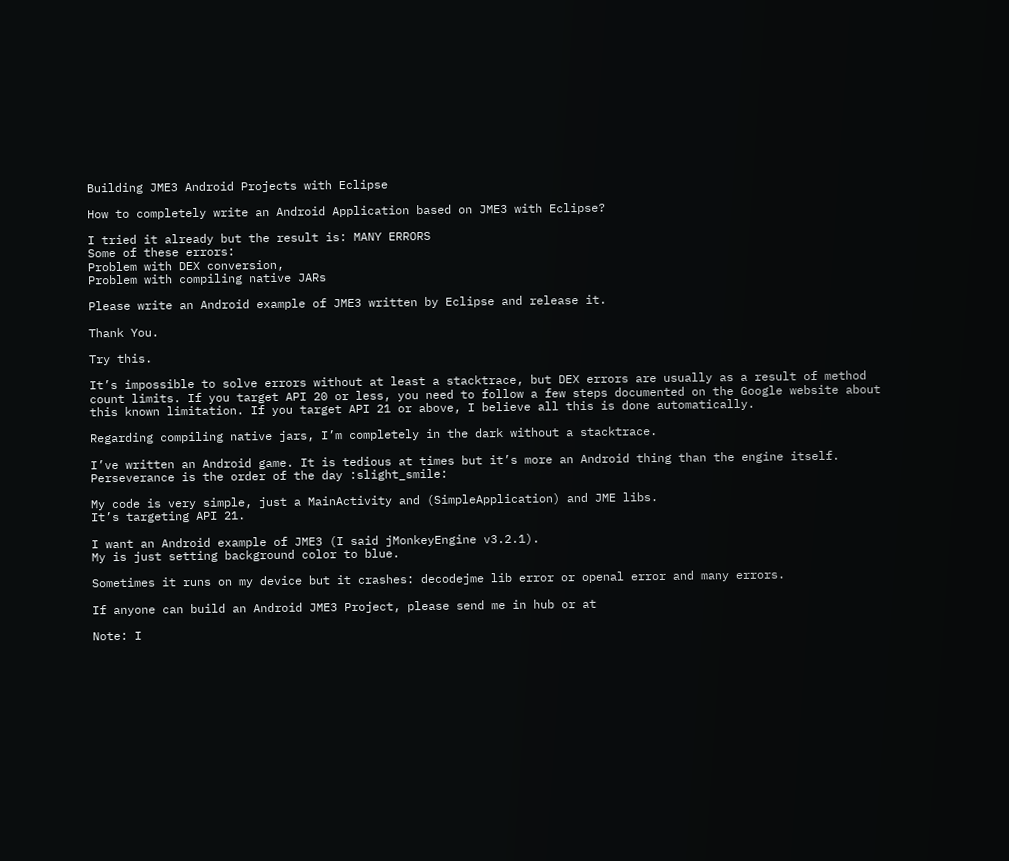Building JME3 Android Projects with Eclipse

How to completely write an Android Application based on JME3 with Eclipse?

I tried it already but the result is: MANY ERRORS
Some of these errors:
Problem with DEX conversion,
Problem with compiling native JARs

Please write an Android example of JME3 written by Eclipse and release it.

Thank You.

Try this.

It’s impossible to solve errors without at least a stacktrace, but DEX errors are usually as a result of method count limits. If you target API 20 or less, you need to follow a few steps documented on the Google website about this known limitation. If you target API 21 or above, I believe all this is done automatically.

Regarding compiling native jars, I’m completely in the dark without a stacktrace.

I’ve written an Android game. It is tedious at times but it’s more an Android thing than the engine itself. Perseverance is the order of the day :slight_smile:

My code is very simple, just a MainActivity and (SimpleApplication) and JME libs.
It’s targeting API 21.

I want an Android example of JME3 (I said jMonkeyEngine v3.2.1).
My is just setting background color to blue.

Sometimes it runs on my device but it crashes: decodejme lib error or openal error and many errors.

If anyone can build an Android JME3 Project, please send me in hub or at

Note: I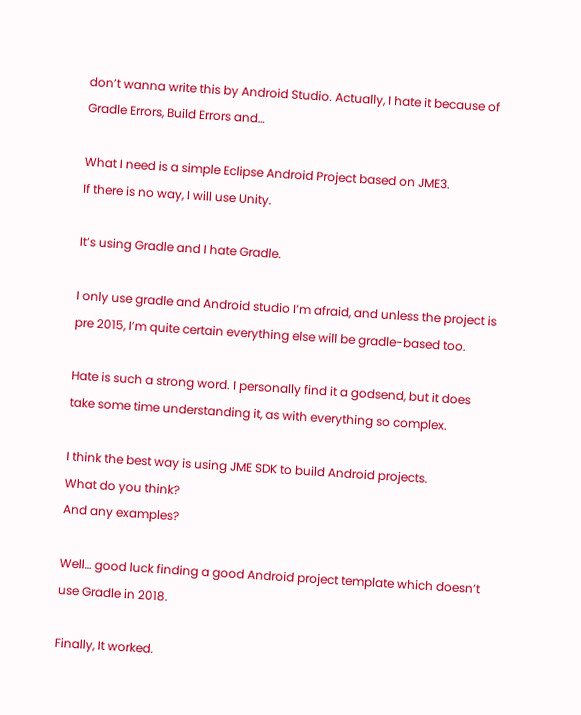don’t wanna write this by Android Studio. Actually, I hate it because of Gradle Errors, Build Errors and…

What I need is a simple Eclipse Android Project based on JME3.
If there is no way, I will use Unity.

It’s using Gradle and I hate Gradle.

I only use gradle and Android studio I’m afraid, and unless the project is pre 2015, I’m quite certain everything else will be gradle-based too.

Hate is such a strong word. I personally find it a godsend, but it does take some time understanding it, as with everything so complex.

I think the best way is using JME SDK to build Android projects.
What do you think?
And any examples?

Well… good luck finding a good Android project template which doesn’t use Gradle in 2018.

Finally, It worked.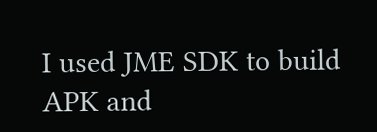I used JME SDK to build APK and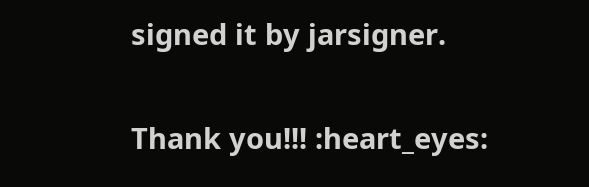signed it by jarsigner.

Thank you!!! :heart_eyes: